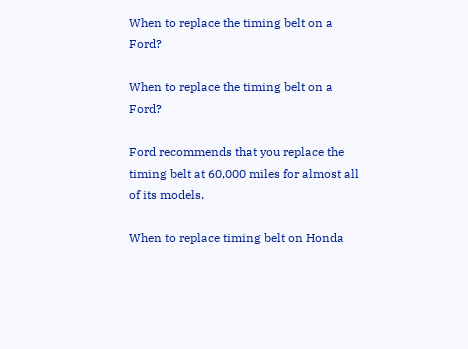When to replace the timing belt on a Ford?

When to replace the timing belt on a Ford?

Ford recommends that you replace the timing belt at 60,000 miles for almost all of its models.

When to replace timing belt on Honda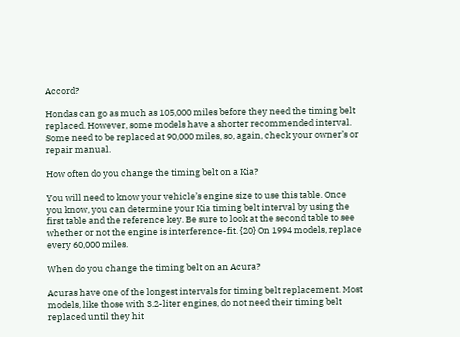Accord?

Hondas can go as much as 105,000 miles before they need the timing belt replaced. However, some models have a shorter recommended interval. Some need to be replaced at 90,000 miles, so, again, check your owner’s or repair manual.

How often do you change the timing belt on a Kia?

You will need to know your vehicle’s engine size to use this table. Once you know, you can determine your Kia timing belt interval by using the first table and the reference key. Be sure to look at the second table to see whether or not the engine is interference-fit. {20} On 1994 models, replace every 60,000 miles.

When do you change the timing belt on an Acura?

Acuras have one of the longest intervals for timing belt replacement. Most models, like those with 3.2-liter engines, do not need their timing belt replaced until they hit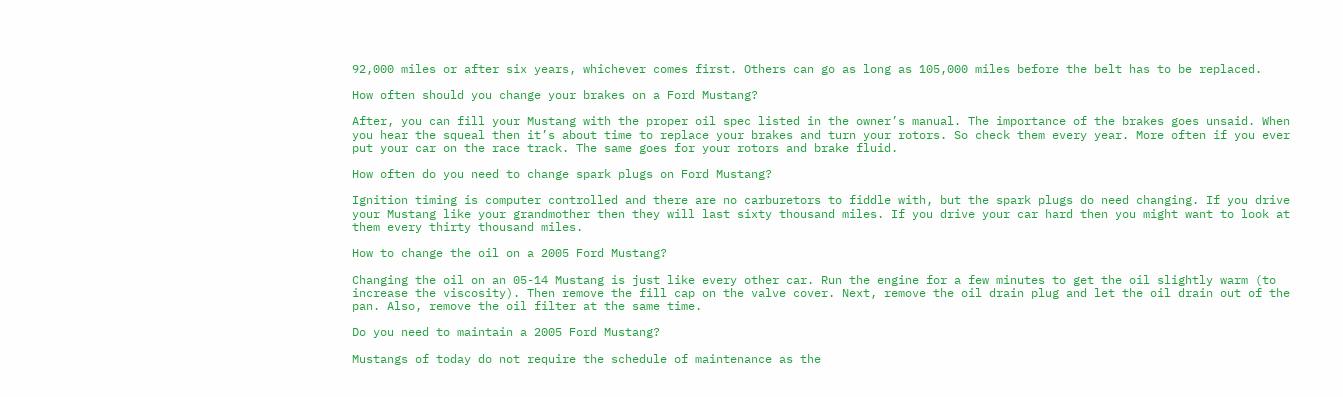92,000 miles or after six years, whichever comes first. Others can go as long as 105,000 miles before the belt has to be replaced.

How often should you change your brakes on a Ford Mustang?

After, you can fill your Mustang with the proper oil spec listed in the owner’s manual. The importance of the brakes goes unsaid. When you hear the squeal then it’s about time to replace your brakes and turn your rotors. So check them every year. More often if you ever put your car on the race track. The same goes for your rotors and brake fluid.

How often do you need to change spark plugs on Ford Mustang?

Ignition timing is computer controlled and there are no carburetors to fiddle with, but the spark plugs do need changing. If you drive your Mustang like your grandmother then they will last sixty thousand miles. If you drive your car hard then you might want to look at them every thirty thousand miles.

How to change the oil on a 2005 Ford Mustang?

Changing the oil on an 05-14 Mustang is just like every other car. Run the engine for a few minutes to get the oil slightly warm (to increase the viscosity). Then remove the fill cap on the valve cover. Next, remove the oil drain plug and let the oil drain out of the pan. Also, remove the oil filter at the same time.

Do you need to maintain a 2005 Ford Mustang?

Mustangs of today do not require the schedule of maintenance as the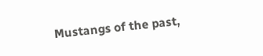Mustangs of the past,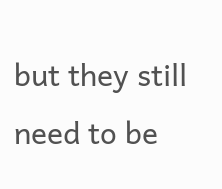but they still need to be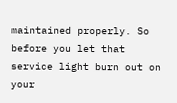maintained properly. So before you let that service light burn out on your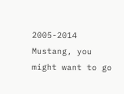2005-2014 Mustang, you might want to go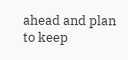ahead and plan to keep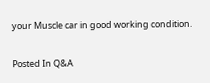your Muscle car in good working condition.

Posted In Q&A